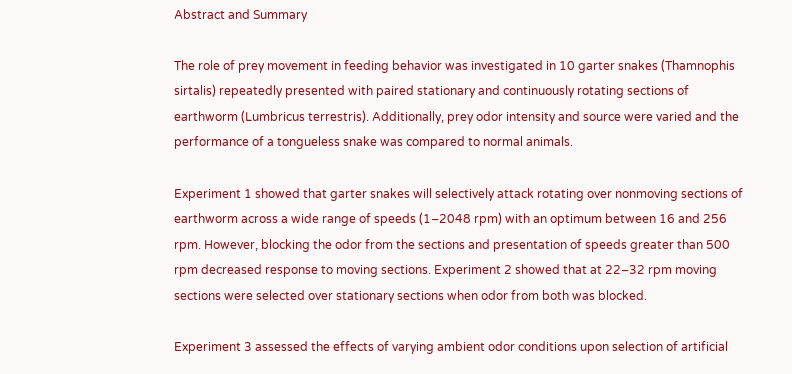Abstract and Summary

The role of prey movement in feeding behavior was investigated in 10 garter snakes (Thamnophis sirtalis) repeatedly presented with paired stationary and continuously rotating sections of earthworm (Lumbricus terrestris). Additionally, prey odor intensity and source were varied and the performance of a tongueless snake was compared to normal animals.

Experiment 1 showed that garter snakes will selectively attack rotating over nonmoving sections of earthworm across a wide range of speeds (1–2048 rpm) with an optimum between 16 and 256 rpm. However, blocking the odor from the sections and presentation of speeds greater than 500 rpm decreased response to moving sections. Experiment 2 showed that at 22–32 rpm moving sections were selected over stationary sections when odor from both was blocked.

Experiment 3 assessed the effects of varying ambient odor conditions upon selection of artificial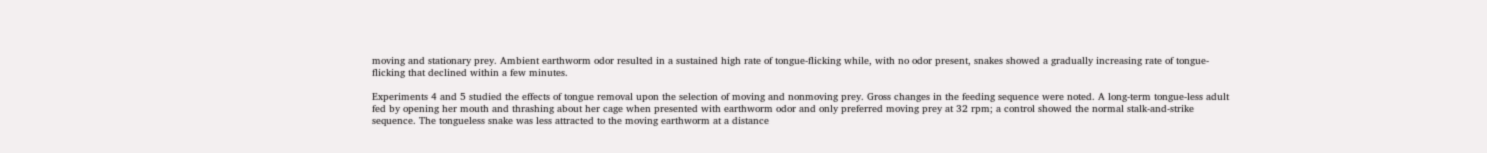moving and stationary prey. Ambient earthworm odor resulted in a sustained high rate of tongue-flicking while, with no odor present, snakes showed a gradually increasing rate of tongue-flicking that declined within a few minutes.

Experiments 4 and 5 studied the effects of tongue removal upon the selection of moving and nonmoving prey. Gross changes in the feeding sequence were noted. A long-term tongue-less adult fed by opening her mouth and thrashing about her cage when presented with earthworm odor and only preferred moving prey at 32 rpm; a control showed the normal stalk-and-strike sequence. The tongueless snake was less attracted to the moving earthworm at a distance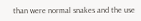than were normal snakes and the use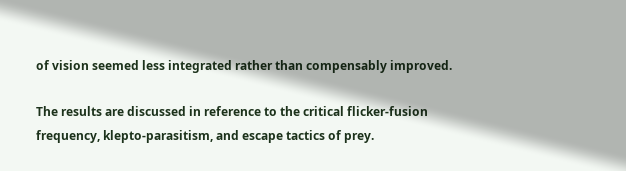of vision seemed less integrated rather than compensably improved.

The results are discussed in reference to the critical flicker-fusion frequency, klepto-parasitism, and escape tactics of prey.